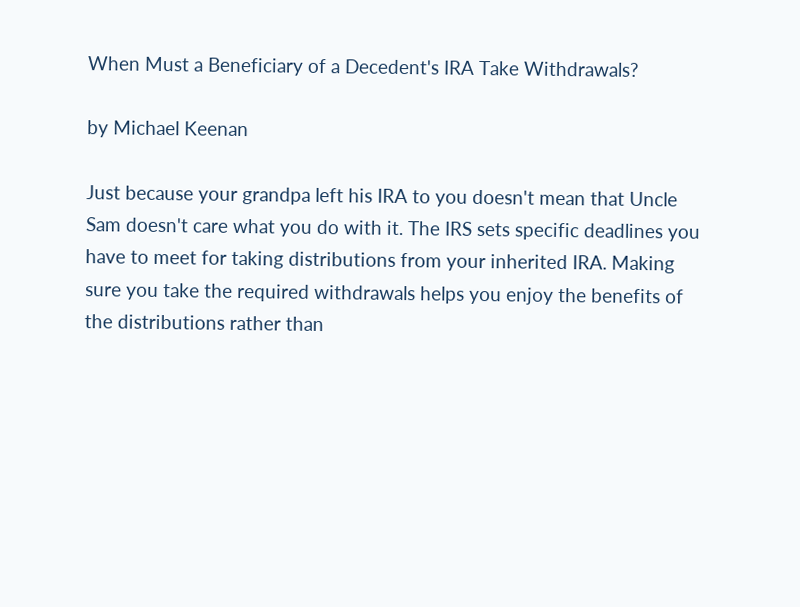When Must a Beneficiary of a Decedent's IRA Take Withdrawals?

by Michael Keenan

Just because your grandpa left his IRA to you doesn't mean that Uncle Sam doesn't care what you do with it. The IRS sets specific deadlines you have to meet for taking distributions from your inherited IRA. Making sure you take the required withdrawals helps you enjoy the benefits of the distributions rather than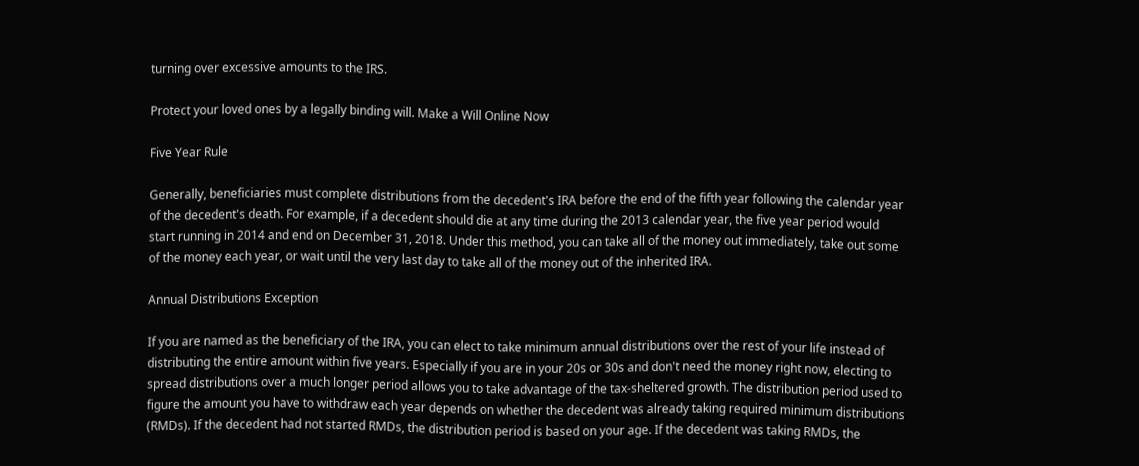turning over excessive amounts to the IRS.

Protect your loved ones by a legally binding will. Make a Will Online Now

Five Year Rule

Generally, beneficiaries must complete distributions from the decedent's IRA before the end of the fifth year following the calendar year of the decedent's death. For example, if a decedent should die at any time during the 2013 calendar year, the five year period would start running in 2014 and end on December 31, 2018. Under this method, you can take all of the money out immediately, take out some of the money each year, or wait until the very last day to take all of the money out of the inherited IRA.

Annual Distributions Exception

If you are named as the beneficiary of the IRA, you can elect to take minimum annual distributions over the rest of your life instead of distributing the entire amount within five years. Especially if you are in your 20s or 30s and don't need the money right now, electing to spread distributions over a much longer period allows you to take advantage of the tax-sheltered growth. The distribution period used to figure the amount you have to withdraw each year depends on whether the decedent was already taking required minimum distributions (RMDs). If the decedent had not started RMDs, the distribution period is based on your age. If the decedent was taking RMDs, the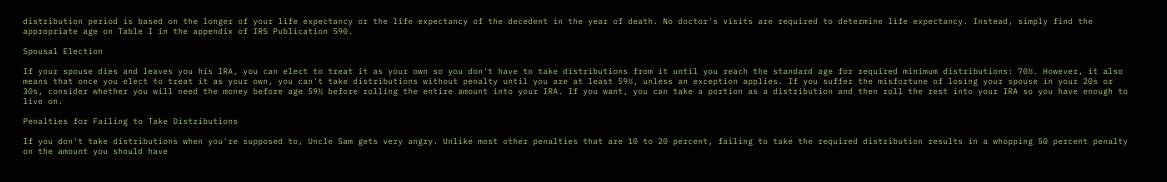distribution period is based on the longer of your life expectancy or the life expectancy of the decedent in the year of death. No doctor's visits are required to determine life expectancy. Instead, simply find the appropriate age on Table I in the appendix of IRS Publication 590.

Spousal Election

If your spouse dies and leaves you his IRA, you can elect to treat it as your own so you don't have to take distributions from it until you reach the standard age for required minimum distributions: 70½. However, it also means that once you elect to treat it as your own, you can't take distributions without penalty until you are at least 59½, unless an exception applies. If you suffer the misfortune of losing your spouse in your 20s or 30s, consider whether you will need the money before age 59½ before rolling the entire amount into your IRA. If you want, you can take a portion as a distribution and then roll the rest into your IRA so you have enough to live on.

Penalties for Failing to Take Distributions

If you don't take distributions when you're supposed to, Uncle Sam gets very angry. Unlike most other penalties that are 10 to 20 percent, failing to take the required distribution results in a whopping 50 percent penalty on the amount you should have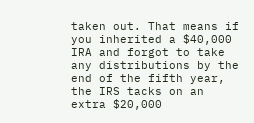taken out. That means if you inherited a $40,000 IRA and forgot to take any distributions by the end of the fifth year, the IRS tacks on an extra $20,000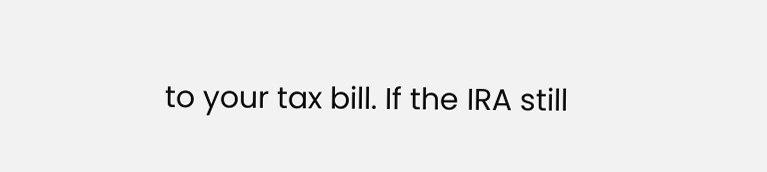to your tax bill. If the IRA still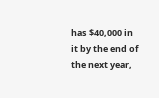has $40,000 in it by the end of the next year,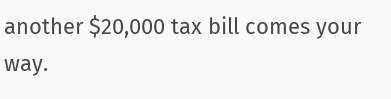another $20,000 tax bill comes your way.